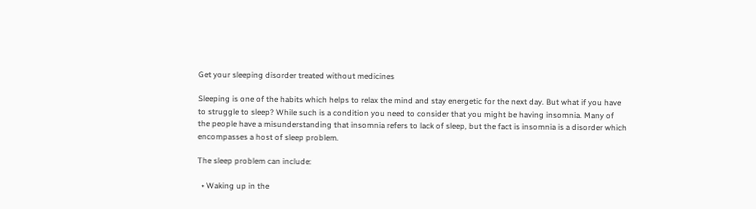Get your sleeping disorder treated without medicines

Sleeping is one of the habits which helps to relax the mind and stay energetic for the next day. But what if you have to struggle to sleep? While such is a condition you need to consider that you might be having insomnia. Many of the people have a misunderstanding that insomnia refers to lack of sleep, but the fact is insomnia is a disorder which encompasses a host of sleep problem.

The sleep problem can include:

  • Waking up in the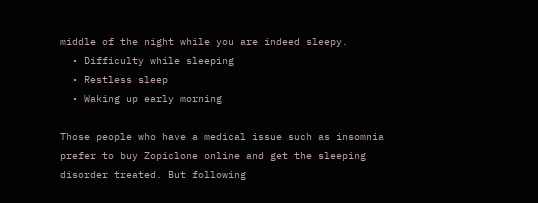middle of the night while you are indeed sleepy.
  • Difficulty while sleeping
  • Restless sleep
  • Waking up early morning

Those people who have a medical issue such as insomnia prefer to buy Zopiclone online and get the sleeping disorder treated. But following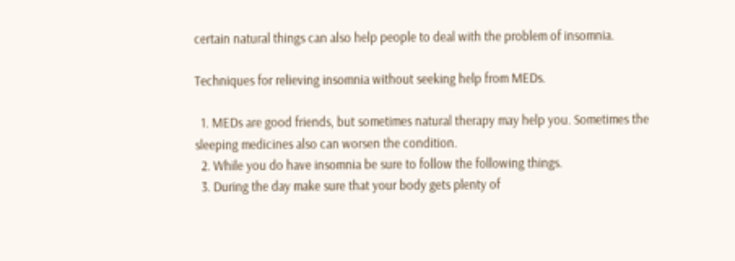certain natural things can also help people to deal with the problem of insomnia.

Techniques for relieving insomnia without seeking help from MEDs.

  1. MEDs are good friends, but sometimes natural therapy may help you. Sometimes the sleeping medicines also can worsen the condition.
  2. While you do have insomnia be sure to follow the following things.
  3. During the day make sure that your body gets plenty of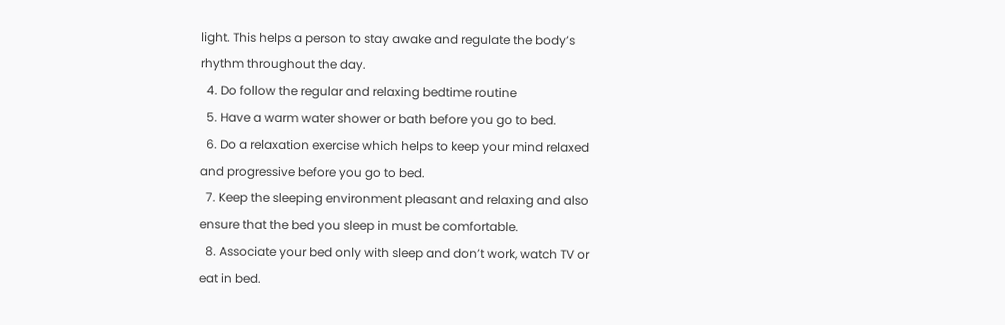light. This helps a person to stay awake and regulate the body’s rhythm throughout the day.
  4. Do follow the regular and relaxing bedtime routine
  5. Have a warm water shower or bath before you go to bed.
  6. Do a relaxation exercise which helps to keep your mind relaxed and progressive before you go to bed.
  7. Keep the sleeping environment pleasant and relaxing and also ensure that the bed you sleep in must be comfortable.
  8. Associate your bed only with sleep and don’t work, watch TV or eat in bed.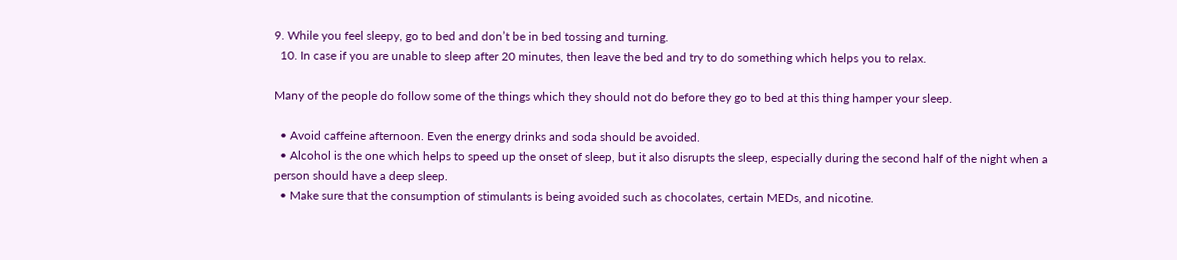9. While you feel sleepy, go to bed and don’t be in bed tossing and turning.
  10. In case if you are unable to sleep after 20 minutes, then leave the bed and try to do something which helps you to relax.

Many of the people do follow some of the things which they should not do before they go to bed at this thing hamper your sleep.

  • Avoid caffeine afternoon. Even the energy drinks and soda should be avoided.
  • Alcohol is the one which helps to speed up the onset of sleep, but it also disrupts the sleep, especially during the second half of the night when a person should have a deep sleep.
  • Make sure that the consumption of stimulants is being avoided such as chocolates, certain MEDs, and nicotine.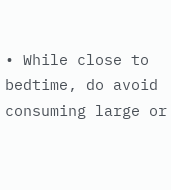• While close to bedtime, do avoid consuming large or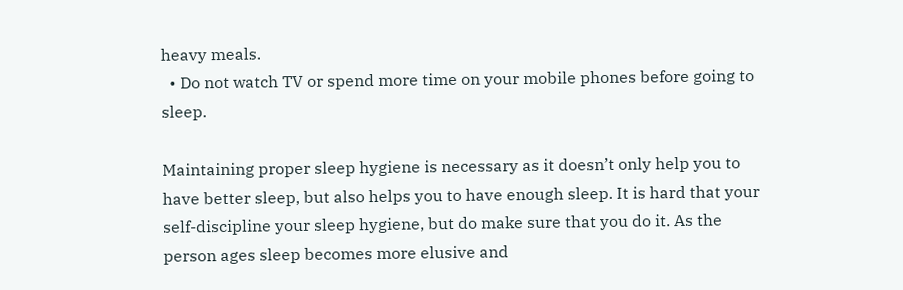heavy meals.
  • Do not watch TV or spend more time on your mobile phones before going to sleep.

Maintaining proper sleep hygiene is necessary as it doesn’t only help you to have better sleep, but also helps you to have enough sleep. It is hard that your self-discipline your sleep hygiene, but do make sure that you do it. As the person ages sleep becomes more elusive and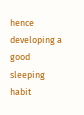hence developing a good sleeping habit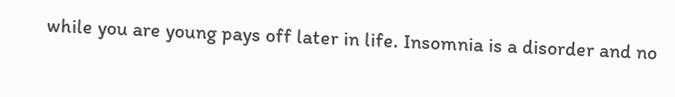while you are young pays off later in life. Insomnia is a disorder and no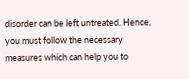disorder can be left untreated. Hence, you must follow the necessary measures which can help you to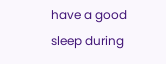have a good sleep during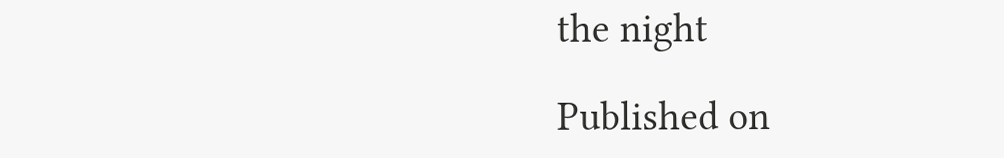the night

Published on